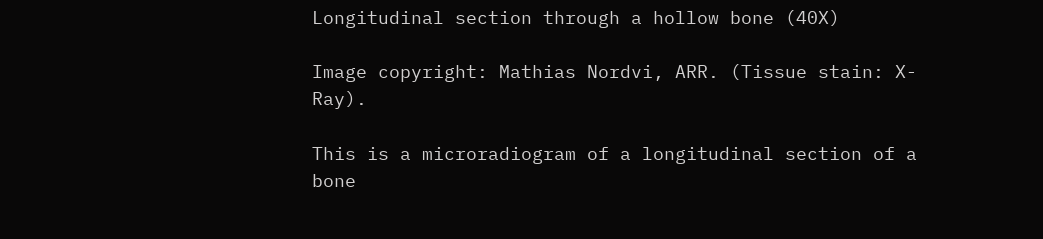Longitudinal section through a hollow bone (40X)

Image copyright: Mathias Nordvi, ARR. (Tissue stain: X-Ray).

This is a microradiogram of a longitudinal section of a bone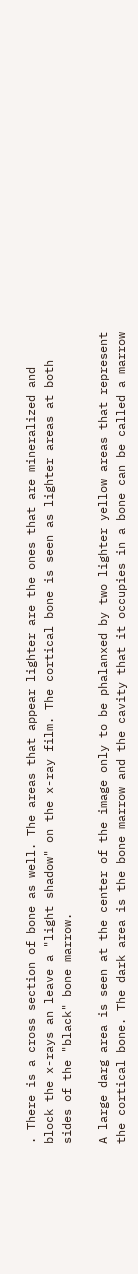. There is a cross section of bone as well. The areas that appear lighter are the ones that are mineralized and block the x-rays an leave a "light shadow" on the x-ray film. The cortical bone is seen as lighter areas at both sides of the "black" bone marrow.

A large darg area is seen at the center of the image only to be phalanxed by two lighter yellow areas that represent the cortical bone. The dark area is the bone marrow and the cavity that it occupies in a bone can be called a marrow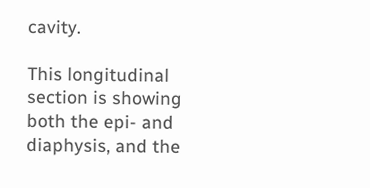cavity.

This longitudinal section is showing both the epi- and diaphysis, and the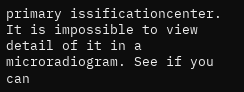primary issificationcenter. It is impossible to view detail of it in a microradiogram. See if you can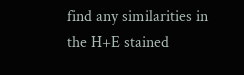find any similarities in the H+E stained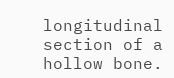longitudinal section of a hollow bone.